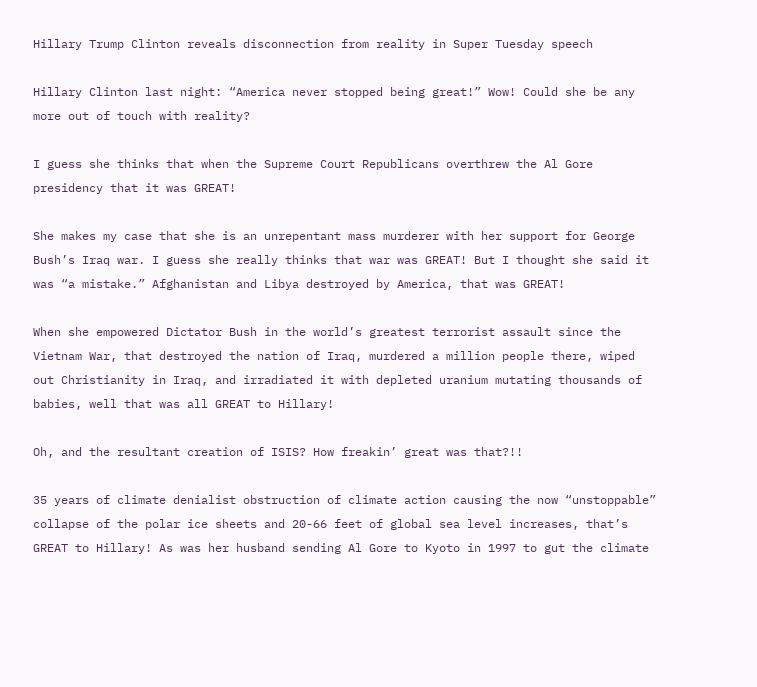Hillary Trump Clinton reveals disconnection from reality in Super Tuesday speech

Hillary Clinton last night: “America never stopped being great!” Wow! Could she be any more out of touch with reality?

I guess she thinks that when the Supreme Court Republicans overthrew the Al Gore presidency that it was GREAT!

She makes my case that she is an unrepentant mass murderer with her support for George Bush’s Iraq war. I guess she really thinks that war was GREAT! But I thought she said it was “a mistake.” Afghanistan and Libya destroyed by America, that was GREAT!

When she empowered Dictator Bush in the world’s greatest terrorist assault since the Vietnam War, that destroyed the nation of Iraq, murdered a million people there, wiped out Christianity in Iraq, and irradiated it with depleted uranium mutating thousands of babies, well that was all GREAT to Hillary!

Oh, and the resultant creation of ISIS? How freakin’ great was that?!!

35 years of climate denialist obstruction of climate action causing the now “unstoppable” collapse of the polar ice sheets and 20-66 feet of global sea level increases, that’s GREAT to Hillary! As was her husband sending Al Gore to Kyoto in 1997 to gut the climate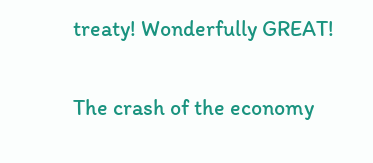treaty! Wonderfully GREAT!

The crash of the economy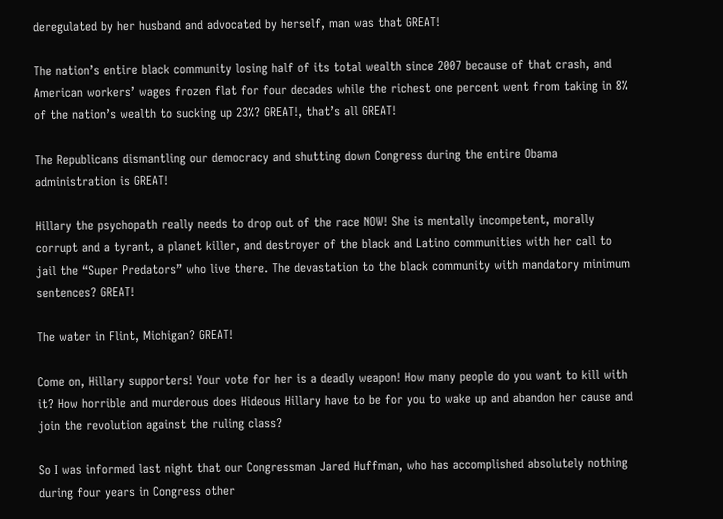deregulated by her husband and advocated by herself, man was that GREAT!

The nation’s entire black community losing half of its total wealth since 2007 because of that crash, and American workers’ wages frozen flat for four decades while the richest one percent went from taking in 8% of the nation’s wealth to sucking up 23%? GREAT!, that’s all GREAT!

The Republicans dismantling our democracy and shutting down Congress during the entire Obama administration is GREAT!

Hillary the psychopath really needs to drop out of the race NOW! She is mentally incompetent, morally corrupt and a tyrant, a planet killer, and destroyer of the black and Latino communities with her call to jail the “Super Predators” who live there. The devastation to the black community with mandatory minimum sentences? GREAT!

The water in Flint, Michigan? GREAT!

Come on, Hillary supporters! Your vote for her is a deadly weapon! How many people do you want to kill with it? How horrible and murderous does Hideous Hillary have to be for you to wake up and abandon her cause and join the revolution against the ruling class?

So I was informed last night that our Congressman Jared Huffman, who has accomplished absolutely nothing during four years in Congress other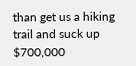than get us a hiking trail and suck up $700,000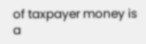of taxpayer money is a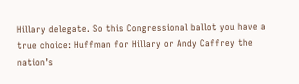Hillary delegate. So this Congressional ballot you have a true choice: Huffman for Hillary or Andy Caffrey the nation’s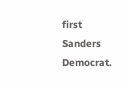first Sanders Democrat.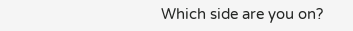Which side are you on?